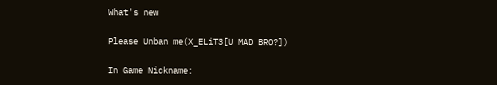What's new

Please Unban me(X_ELiT3[U MAD BRO?])

In Game Nickname: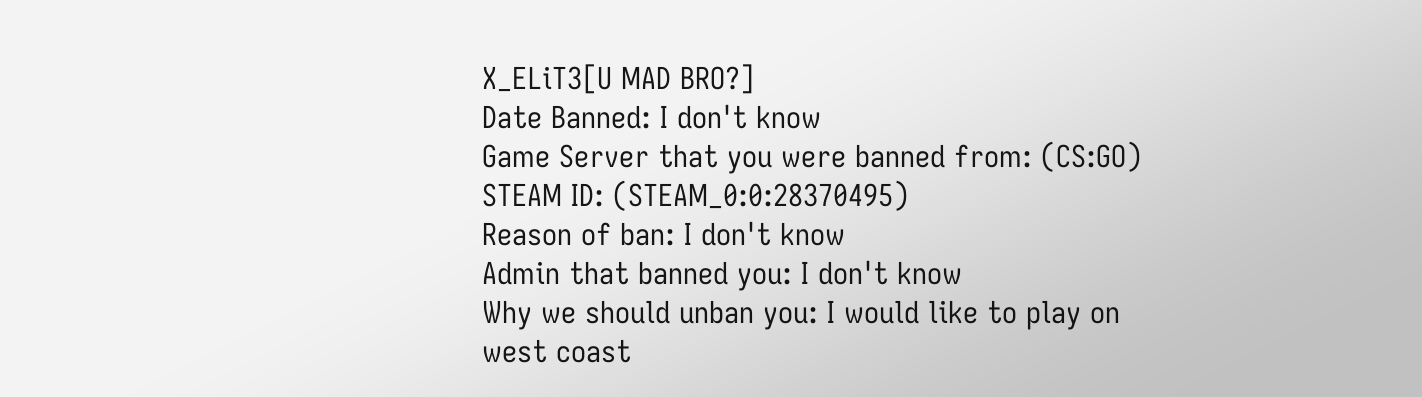X_ELiT3[U MAD BRO?]
Date Banned: I don't know
Game Server that you were banned from: (CS:GO)
STEAM ID: (STEAM_0:0:28370495)
Reason of ban: I don't know
Admin that banned you: I don't know
Why we should unban you: I would like to play on west coast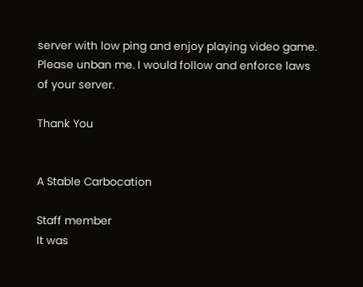server with low ping and enjoy playing video game. Please unban me. I would follow and enforce laws of your server.

Thank You


A Stable Carbocation

Staff member
It was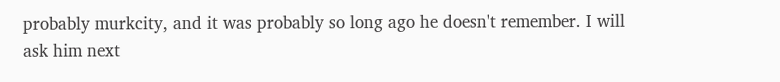probably murkcity, and it was probably so long ago he doesn't remember. I will ask him next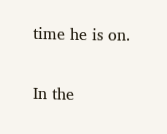time he is on.

In the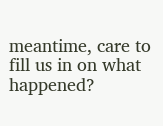meantime, care to fill us in on what happened?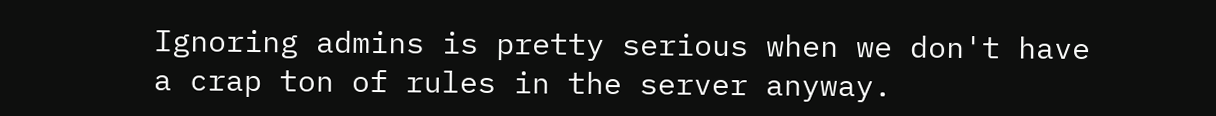Ignoring admins is pretty serious when we don't have a crap ton of rules in the server anyway.